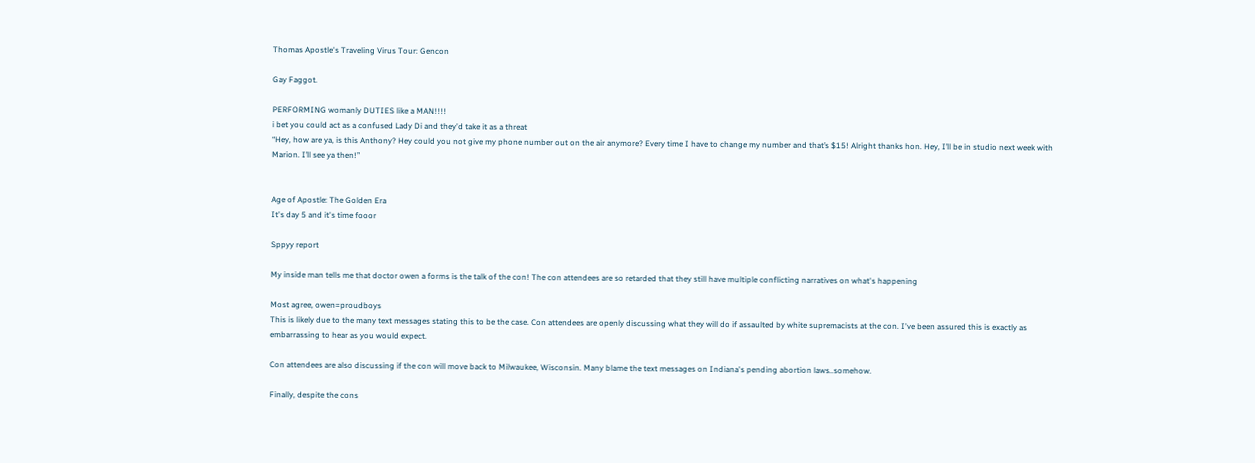Thomas Apostle's Traveling Virus Tour: Gencon

Gay Faggot.

PERFORMING womanly DUTIES like a MAN!!!!
i bet you could act as a confused Lady Di and they'd take it as a threat
“Hey, how are ya, is this Anthony? Hey could you not give my phone number out on the air anymore? Every time I have to change my number and that’s $15! Alright thanks hon. Hey, I’ll be in studio next week with Marion. I’ll see ya then!”


Age of Apostle: The Golden Era
It's day 5 and it's time fooor

Sppyy report

My inside man tells me that doctor owen a forms is the talk of the con! The con attendees are so retarded that they still have multiple conflicting narratives on what's happening

Most agree, owen=proudboys
This is likely due to the many text messages stating this to be the case. Con attendees are openly discussing what they will do if assaulted by white supremacists at the con. I've been assured this is exactly as embarrassing to hear as you would expect.

Con attendees are also discussing if the con will move back to Milwaukee, Wisconsin. Many blame the text messages on Indiana's pending abortion laws..somehow.

Finally, despite the cons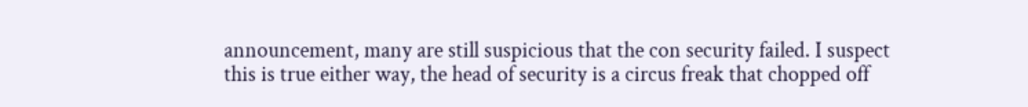announcement, many are still suspicious that the con security failed. I suspect this is true either way, the head of security is a circus freak that chopped off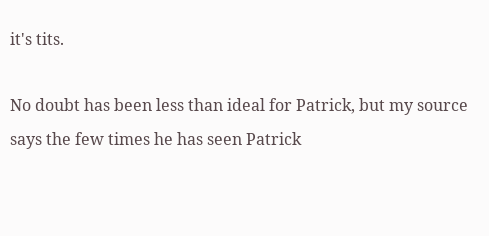it's tits.

No doubt has been less than ideal for Patrick, but my source says the few times he has seen Patrick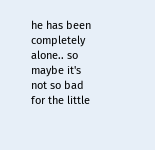he has been completely alone.. so maybe it's not so bad for the little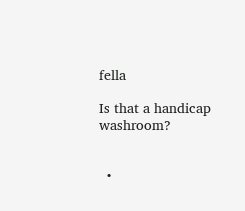fella

Is that a handicap washroom?


  •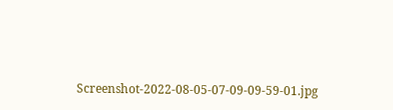Screenshot-2022-08-05-07-09-09-59-01.jpg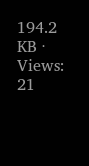194.2 KB · Views: 21